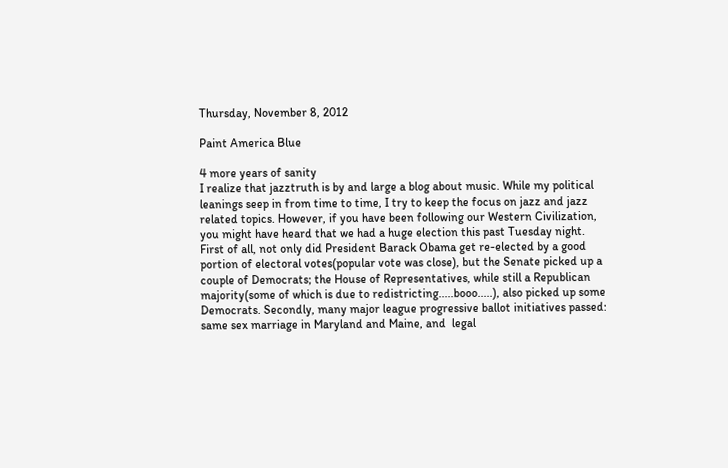Thursday, November 8, 2012

Paint America Blue

4 more years of sanity
I realize that jazztruth is by and large a blog about music. While my political leanings seep in from time to time, I try to keep the focus on jazz and jazz related topics. However, if you have been following our Western Civilization, you might have heard that we had a huge election this past Tuesday night. First of all, not only did President Barack Obama get re-elected by a good portion of electoral votes(popular vote was close), but the Senate picked up a couple of Democrats; the House of Representatives, while still a Republican majority(some of which is due to redistricting.....booo.....), also picked up some Democrats. Secondly, many major league progressive ballot initiatives passed: same sex marriage in Maryland and Maine, and  legal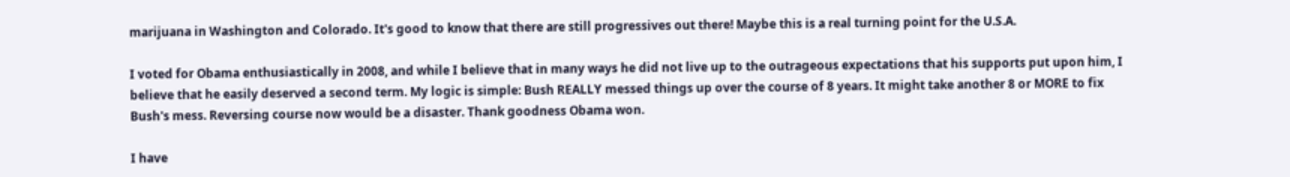marijuana in Washington and Colorado. It's good to know that there are still progressives out there! Maybe this is a real turning point for the U.S.A.

I voted for Obama enthusiastically in 2008, and while I believe that in many ways he did not live up to the outrageous expectations that his supports put upon him, I believe that he easily deserved a second term. My logic is simple: Bush REALLY messed things up over the course of 8 years. It might take another 8 or MORE to fix Bush's mess. Reversing course now would be a disaster. Thank goodness Obama won.

I have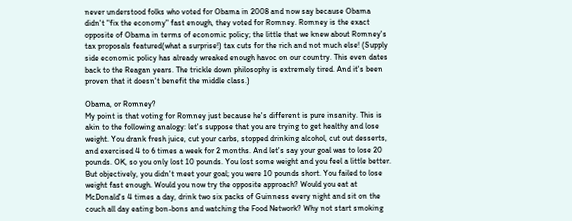never understood folks who voted for Obama in 2008 and now say because Obama didn't "fix the economy" fast enough, they voted for Romney. Romney is the exact opposite of Obama in terms of economic policy; the little that we knew about Romney's tax proposals featured(what a surprise!) tax cuts for the rich and not much else! (Supply side economic policy has already wreaked enough havoc on our country. This even dates back to the Reagan years. The trickle down philosophy is extremely tired. And it's been proven that it doesn't benefit the middle class.)

Obama, or Romney?
My point is that voting for Romney just because he's different is pure insanity. This is akin to the following analogy: let's suppose that you are trying to get healthy and lose weight. You drank fresh juice, cut your carbs, stopped drinking alcohol, cut out desserts, and exercised 4 to 6 times a week for 2 months. And let's say your goal was to lose 20 pounds. OK, so you only lost 10 pounds. You lost some weight and you feel a little better. But objectively, you didn't meet your goal; you were 10 pounds short. You failed to lose weight fast enough. Would you now try the opposite approach? Would you eat at McDonald's 4 times a day, drink two six packs of Guinness every night and sit on the couch all day eating bon-bons and watching the Food Network? Why not start smoking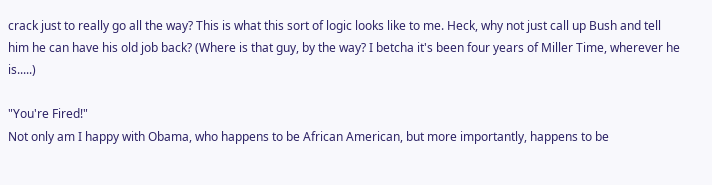crack just to really go all the way? This is what this sort of logic looks like to me. Heck, why not just call up Bush and tell him he can have his old job back? (Where is that guy, by the way? I betcha it's been four years of Miller Time, wherever he is.....)

"You're Fired!"
Not only am I happy with Obama, who happens to be African American, but more importantly, happens to be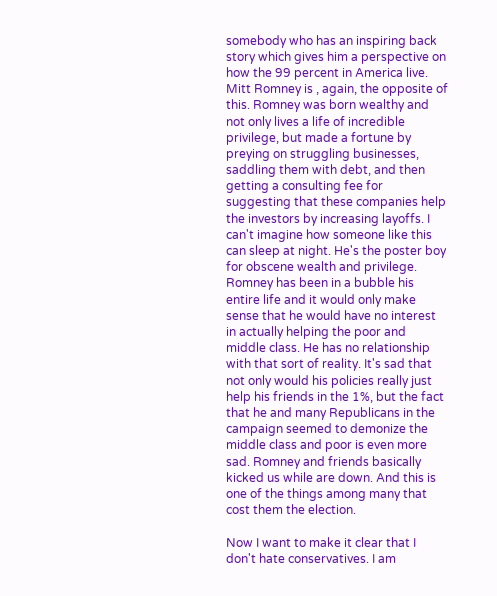somebody who has an inspiring back story which gives him a perspective on how the 99 percent in America live. Mitt Romney is , again, the opposite of this. Romney was born wealthy and not only lives a life of incredible privilege, but made a fortune by preying on struggling businesses, saddling them with debt, and then getting a consulting fee for suggesting that these companies help the investors by increasing layoffs. I can't imagine how someone like this can sleep at night. He's the poster boy for obscene wealth and privilege. Romney has been in a bubble his entire life and it would only make sense that he would have no interest in actually helping the poor and middle class. He has no relationship with that sort of reality. It's sad that not only would his policies really just help his friends in the 1%, but the fact that he and many Republicans in the campaign seemed to demonize the middle class and poor is even more sad. Romney and friends basically kicked us while are down. And this is one of the things among many that cost them the election.

Now I want to make it clear that I don't hate conservatives. I am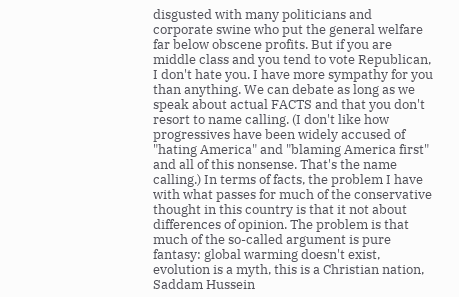disgusted with many politicians and corporate swine who put the general welfare far below obscene profits. But if you are middle class and you tend to vote Republican, I don't hate you. I have more sympathy for you than anything. We can debate as long as we speak about actual FACTS and that you don't resort to name calling. (I don't like how progressives have been widely accused of "hating America" and "blaming America first" and all of this nonsense. That's the name calling.) In terms of facts, the problem I have with what passes for much of the conservative thought in this country is that it not about differences of opinion. The problem is that much of the so-called argument is pure fantasy: global warming doesn't exist, evolution is a myth, this is a Christian nation, Saddam Hussein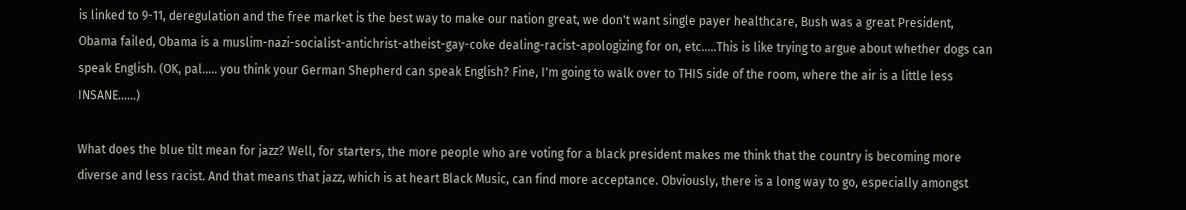is linked to 9-11, deregulation and the free market is the best way to make our nation great, we don't want single payer healthcare, Bush was a great President, Obama failed, Obama is a muslim-nazi-socialist-antichrist-atheist-gay-coke dealing-racist-apologizing for on, etc.....This is like trying to argue about whether dogs can speak English. (OK, pal..... you think your German Shepherd can speak English? Fine, I'm going to walk over to THIS side of the room, where the air is a little less INSANE......)

What does the blue tilt mean for jazz? Well, for starters, the more people who are voting for a black president makes me think that the country is becoming more diverse and less racist. And that means that jazz, which is at heart Black Music, can find more acceptance. Obviously, there is a long way to go, especially amongst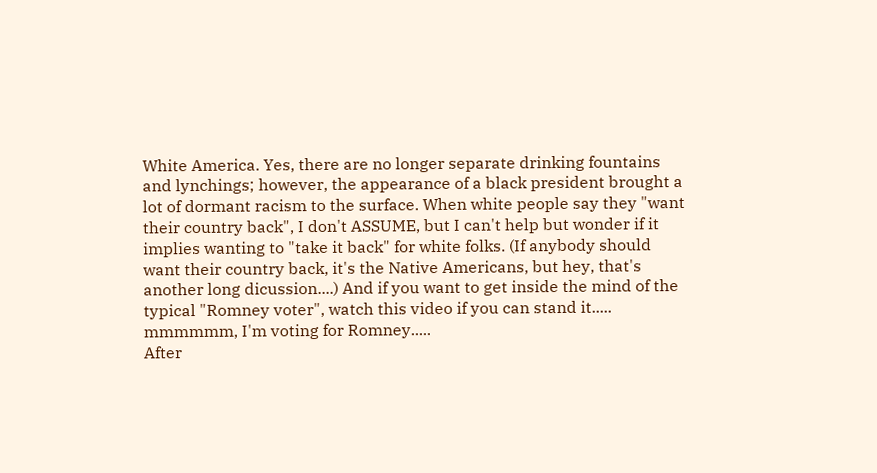White America. Yes, there are no longer separate drinking fountains and lynchings; however, the appearance of a black president brought a lot of dormant racism to the surface. When white people say they "want their country back", I don't ASSUME, but I can't help but wonder if it implies wanting to "take it back" for white folks. (If anybody should want their country back, it's the Native Americans, but hey, that's another long dicussion....) And if you want to get inside the mind of the typical "Romney voter", watch this video if you can stand it.....
mmmmmm, I'm voting for Romney.....
After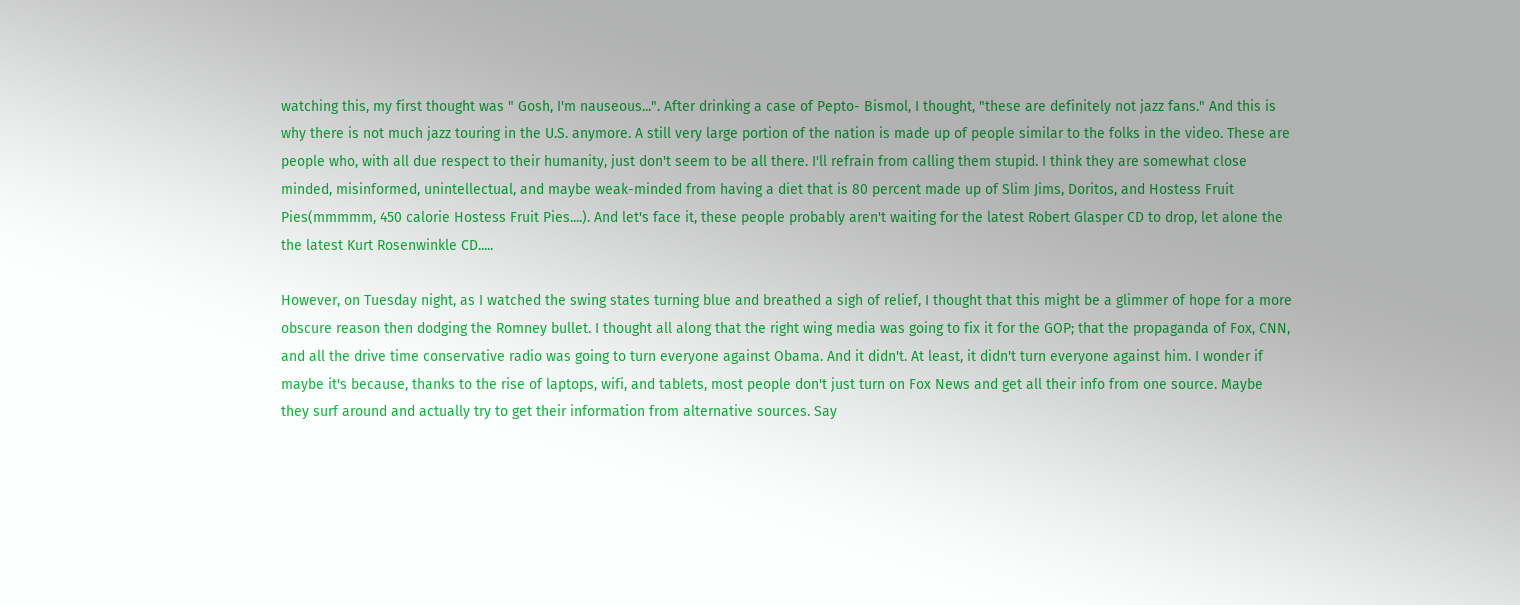watching this, my first thought was " Gosh, I'm nauseous...". After drinking a case of Pepto- Bismol, I thought, "these are definitely not jazz fans." And this is why there is not much jazz touring in the U.S. anymore. A still very large portion of the nation is made up of people similar to the folks in the video. These are people who, with all due respect to their humanity, just don't seem to be all there. I'll refrain from calling them stupid. I think they are somewhat close minded, misinformed, unintellectual, and maybe weak-minded from having a diet that is 80 percent made up of Slim Jims, Doritos, and Hostess Fruit Pies(mmmmm, 450 calorie Hostess Fruit Pies....). And let's face it, these people probably aren't waiting for the latest Robert Glasper CD to drop, let alone the the latest Kurt Rosenwinkle CD.....

However, on Tuesday night, as I watched the swing states turning blue and breathed a sigh of relief, I thought that this might be a glimmer of hope for a more obscure reason then dodging the Romney bullet. I thought all along that the right wing media was going to fix it for the GOP; that the propaganda of Fox, CNN, and all the drive time conservative radio was going to turn everyone against Obama. And it didn't. At least, it didn't turn everyone against him. I wonder if maybe it's because, thanks to the rise of laptops, wifi, and tablets, most people don't just turn on Fox News and get all their info from one source. Maybe they surf around and actually try to get their information from alternative sources. Say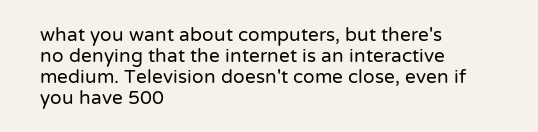what you want about computers, but there's no denying that the internet is an interactive medium. Television doesn't come close, even if you have 500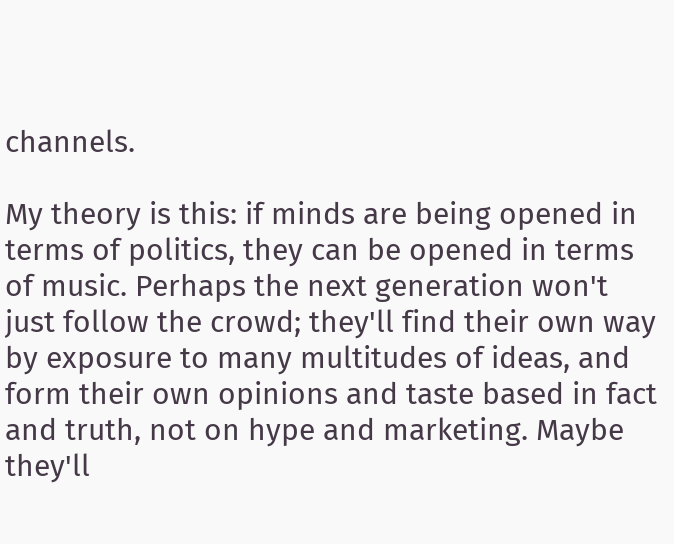channels.

My theory is this: if minds are being opened in terms of politics, they can be opened in terms of music. Perhaps the next generation won't just follow the crowd; they'll find their own way by exposure to many multitudes of ideas, and form their own opinions and taste based in fact and truth, not on hype and marketing. Maybe they'll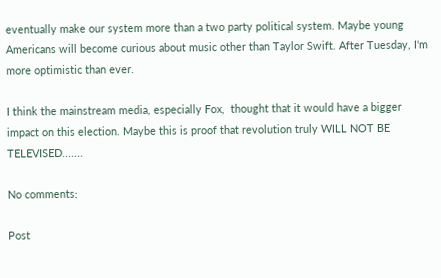eventually make our system more than a two party political system. Maybe young Americans will become curious about music other than Taylor Swift. After Tuesday, I'm more optimistic than ever.

I think the mainstream media, especially Fox,  thought that it would have a bigger impact on this election. Maybe this is proof that revolution truly WILL NOT BE TELEVISED.......

No comments:

Post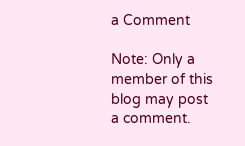a Comment

Note: Only a member of this blog may post a comment.